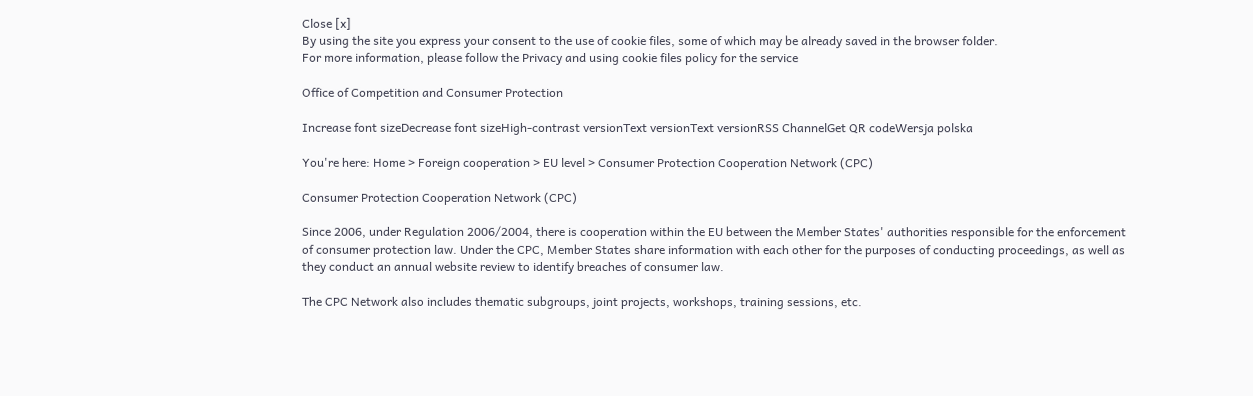Close [x]
By using the site you express your consent to the use of cookie files, some of which may be already saved in the browser folder.
For more information, please follow the Privacy and using cookie files policy for the service

Office of Competition and Consumer Protection

Increase font sizeDecrease font sizeHigh-contrast versionText versionText versionRSS ChannelGet QR codeWersja polska

You're here: Home > Foreign cooperation > EU level > Consumer Protection Cooperation Network (CPC)

Consumer Protection Cooperation Network (CPC)

Since 2006, under Regulation 2006/2004, there is cooperation within the EU between the Member States' authorities responsible for the enforcement of consumer protection law. Under the CPC, Member States share information with each other for the purposes of conducting proceedings, as well as they conduct an annual website review to identify breaches of consumer law.

The CPC Network also includes thematic subgroups, joint projects, workshops, training sessions, etc.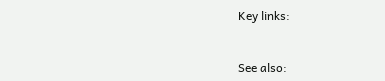Key links:


See also: